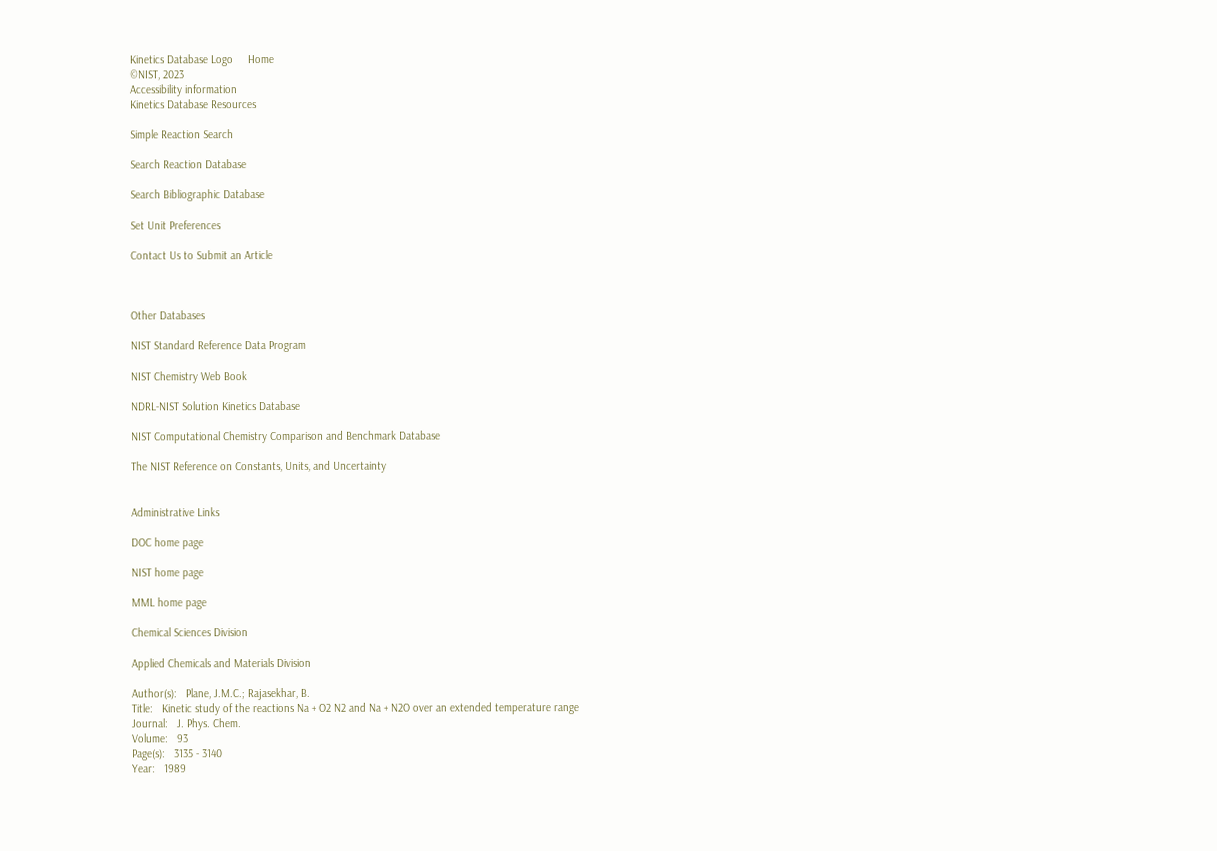Kinetics Database Logo     Home
©NIST, 2023
Accessibility information
Kinetics Database Resources

Simple Reaction Search

Search Reaction Database

Search Bibliographic Database

Set Unit Preferences

Contact Us to Submit an Article



Other Databases

NIST Standard Reference Data Program

NIST Chemistry Web Book

NDRL-NIST Solution Kinetics Database

NIST Computational Chemistry Comparison and Benchmark Database

The NIST Reference on Constants, Units, and Uncertainty


Administrative Links

DOC home page

NIST home page

MML home page

Chemical Sciences Division

Applied Chemicals and Materials Division

Author(s):   Plane, J.M.C.; Rajasekhar, B.
Title:   Kinetic study of the reactions Na + O2 N2 and Na + N2O over an extended temperature range
Journal:   J. Phys. Chem.
Volume:   93
Page(s):   3135 - 3140
Year:   1989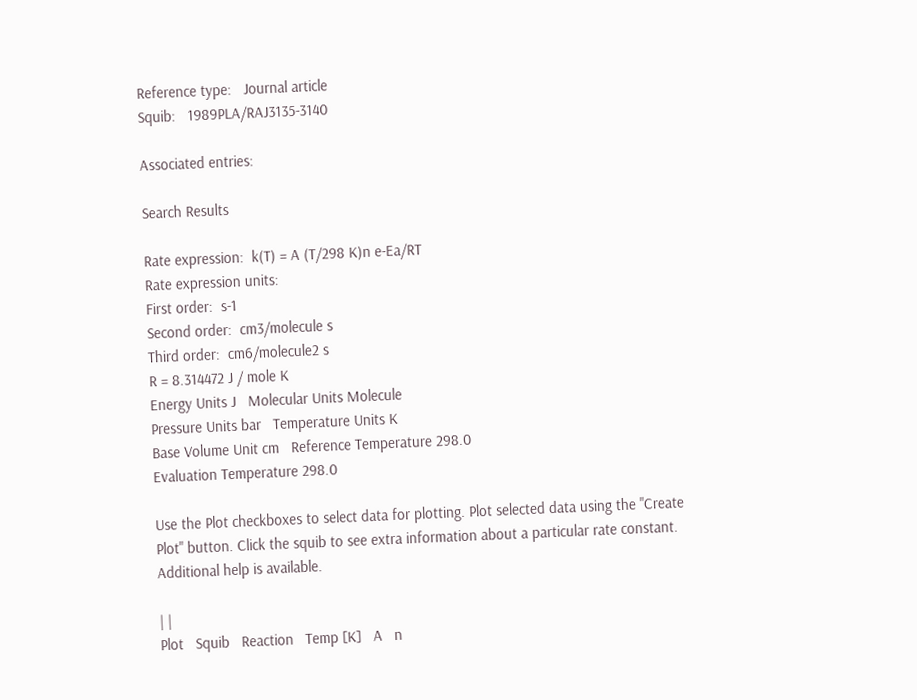Reference type:   Journal article
Squib:   1989PLA/RAJ3135-3140

Associated entries:

Search Results

Rate expression:  k(T) = A (T/298 K)n e-Ea/RT
Rate expression units:
First order:  s-1
Second order:  cm3/molecule s
Third order:  cm6/molecule2 s
R = 8.314472 J / mole K
Energy Units J   Molecular Units Molecule
Pressure Units bar   Temperature Units K
Base Volume Unit cm   Reference Temperature 298.0
Evaluation Temperature 298.0

Use the Plot checkboxes to select data for plotting. Plot selected data using the "Create Plot" button. Click the squib to see extra information about a particular rate constant. Additional help is available.

| |
Plot   Squib   Reaction   Temp [K]   A   n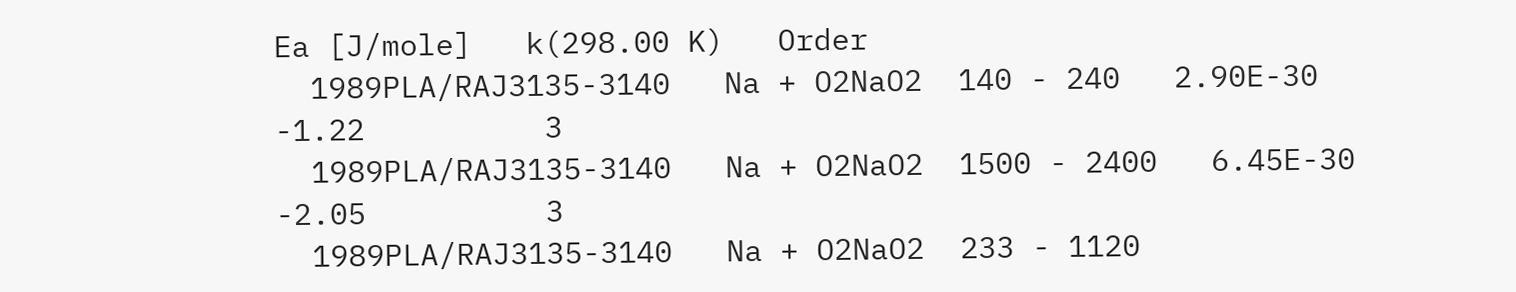Ea [J/mole]   k(298.00 K)   Order
  1989PLA/RAJ3135-3140   Na + O2NaO2  140 - 240   2.90E-30   -1.22          3
  1989PLA/RAJ3135-3140   Na + O2NaO2  1500 - 2400   6.45E-30   -2.05          3
  1989PLA/RAJ3135-3140   Na + O2NaO2  233 - 1120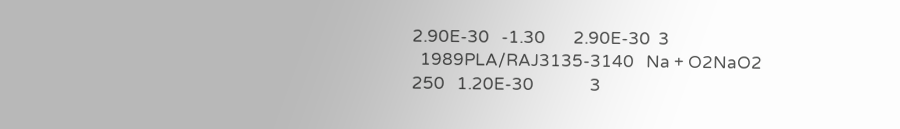2.90E-30   -1.30       2.90E-30  3
  1989PLA/RAJ3135-3140   Na + O2NaO2  250   1.20E-30              3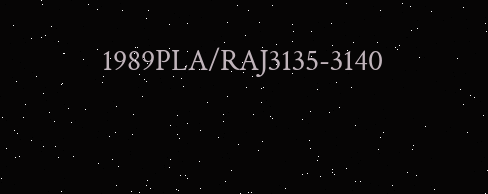1989PLA/RAJ3135-3140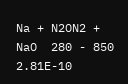Na + N2ON2 + NaO  280 - 850   2.81E-10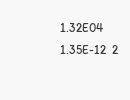1.32E04   1.35E-12  2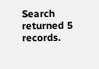Search returned 5 records.